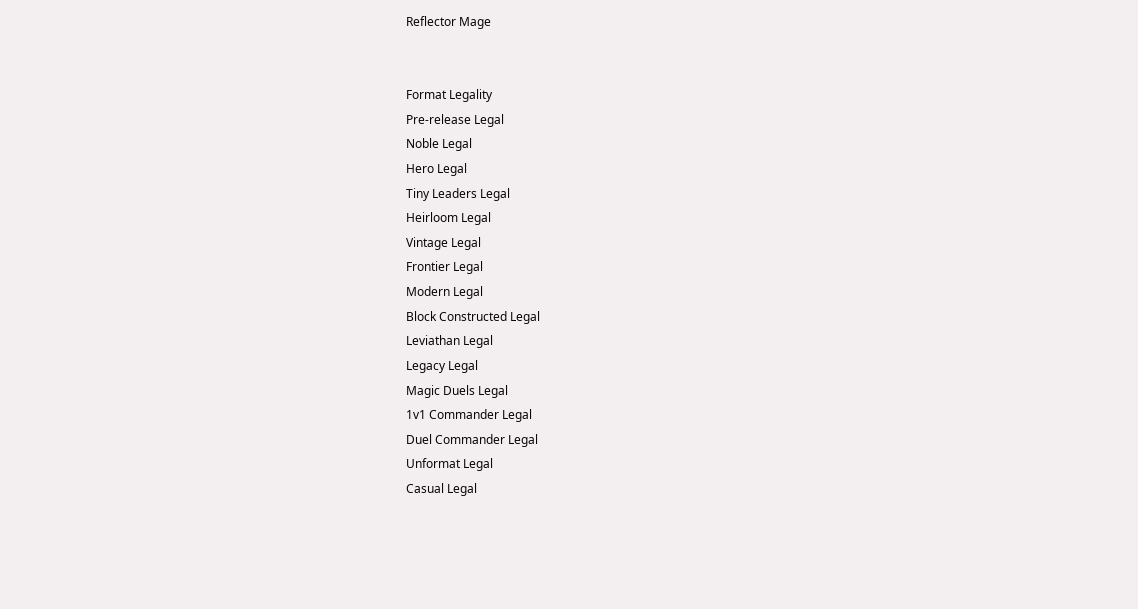Reflector Mage


Format Legality
Pre-release Legal
Noble Legal
Hero Legal
Tiny Leaders Legal
Heirloom Legal
Vintage Legal
Frontier Legal
Modern Legal
Block Constructed Legal
Leviathan Legal
Legacy Legal
Magic Duels Legal
1v1 Commander Legal
Duel Commander Legal
Unformat Legal
Casual Legal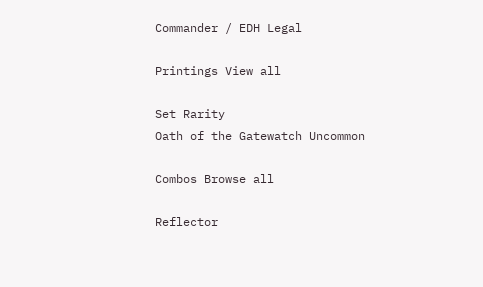Commander / EDH Legal

Printings View all

Set Rarity
Oath of the Gatewatch Uncommon

Combos Browse all

Reflector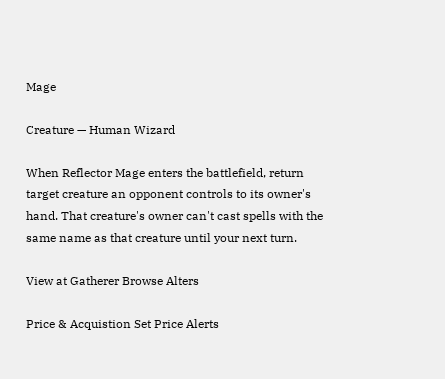Mage

Creature — Human Wizard

When Reflector Mage enters the battlefield, return target creature an opponent controls to its owner's hand. That creature's owner can't cast spells with the same name as that creature until your next turn.

View at Gatherer Browse Alters

Price & Acquistion Set Price Alerts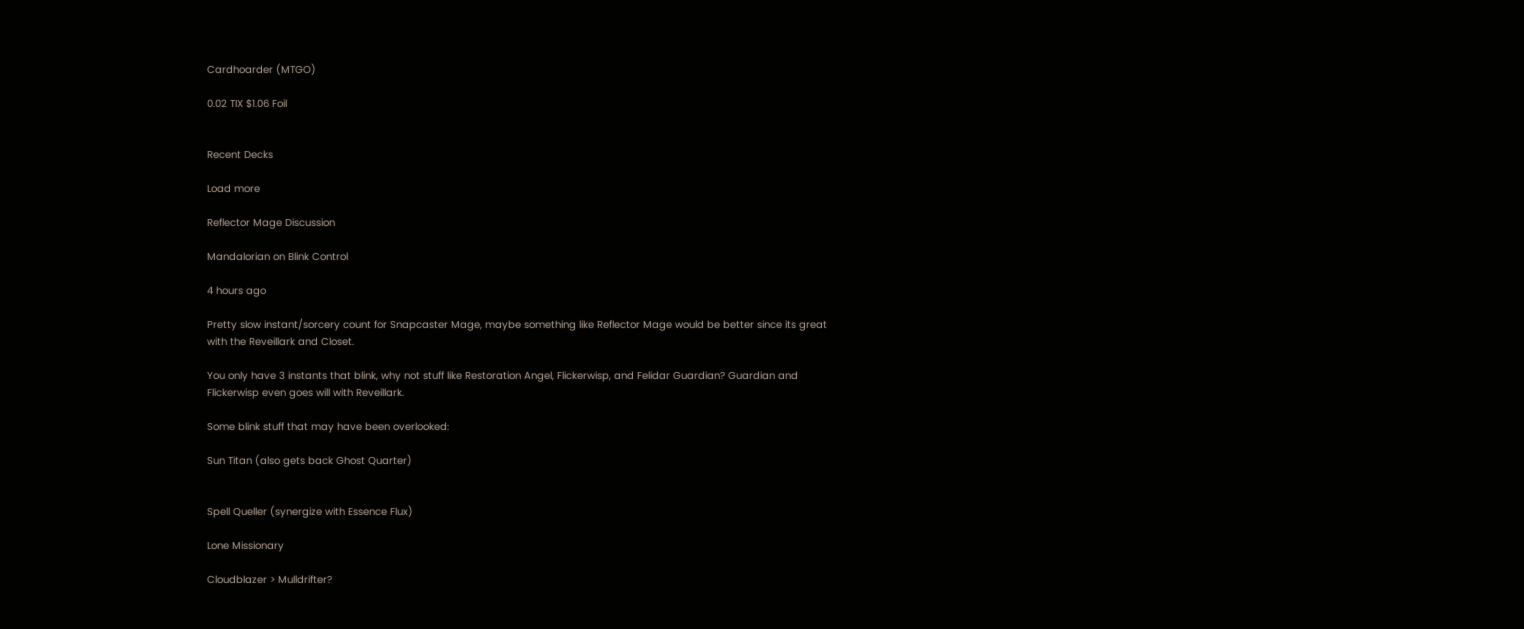Cardhoarder (MTGO)

0.02 TIX $1.06 Foil


Recent Decks

Load more

Reflector Mage Discussion

Mandalorian on Blink Control

4 hours ago

Pretty slow instant/sorcery count for Snapcaster Mage, maybe something like Reflector Mage would be better since its great with the Reveillark and Closet.

You only have 3 instants that blink, why not stuff like Restoration Angel, Flickerwisp, and Felidar Guardian? Guardian and Flickerwisp even goes will with Reveillark.

Some blink stuff that may have been overlooked:

Sun Titan (also gets back Ghost Quarter)


Spell Queller (synergize with Essence Flux)

Lone Missionary

Cloudblazer > Mulldrifter?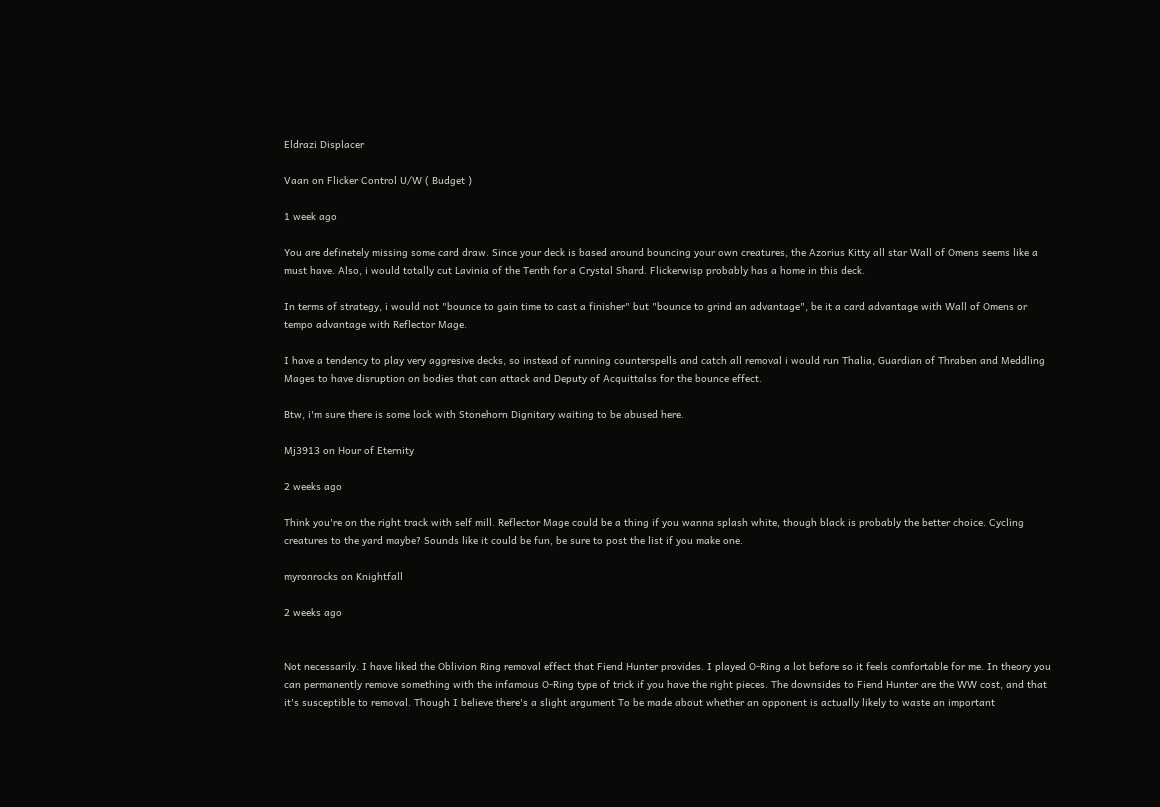Eldrazi Displacer

Vaan on Flicker Control U/W ( Budget )

1 week ago

You are definetely missing some card draw. Since your deck is based around bouncing your own creatures, the Azorius Kitty all star Wall of Omens seems like a must have. Also, i would totally cut Lavinia of the Tenth for a Crystal Shard. Flickerwisp probably has a home in this deck.

In terms of strategy, i would not "bounce to gain time to cast a finisher" but "bounce to grind an advantage", be it a card advantage with Wall of Omens or tempo advantage with Reflector Mage.

I have a tendency to play very aggresive decks, so instead of running counterspells and catch all removal i would run Thalia, Guardian of Thraben and Meddling Mages to have disruption on bodies that can attack and Deputy of Acquittalss for the bounce effect.

Btw, i'm sure there is some lock with Stonehorn Dignitary waiting to be abused here.

Mj3913 on Hour of Eternity

2 weeks ago

Think you're on the right track with self mill. Reflector Mage could be a thing if you wanna splash white, though black is probably the better choice. Cycling creatures to the yard maybe? Sounds like it could be fun, be sure to post the list if you make one.

myronrocks on Knightfall

2 weeks ago


Not necessarily. I have liked the Oblivion Ring removal effect that Fiend Hunter provides. I played O-Ring a lot before so it feels comfortable for me. In theory you can permanently remove something with the infamous O-Ring type of trick if you have the right pieces. The downsides to Fiend Hunter are the WW cost, and that it's susceptible to removal. Though I believe there's a slight argument To be made about whether an opponent is actually likely to waste an important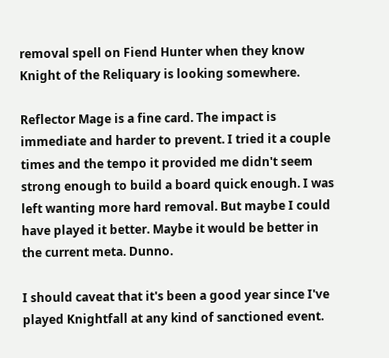removal spell on Fiend Hunter when they know Knight of the Reliquary is looking somewhere.

Reflector Mage is a fine card. The impact is immediate and harder to prevent. I tried it a couple times and the tempo it provided me didn't seem strong enough to build a board quick enough. I was left wanting more hard removal. But maybe I could have played it better. Maybe it would be better in the current meta. Dunno.

I should caveat that it's been a good year since I've played Knightfall at any kind of sanctioned event.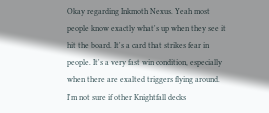Okay regarding Inkmoth Nexus. Yeah most people know exactly what's up when they see it hit the board. It's a card that strikes fear in people. It's a very fast win condition, especially when there are exalted triggers flying around. I'm not sure if other Knightfall decks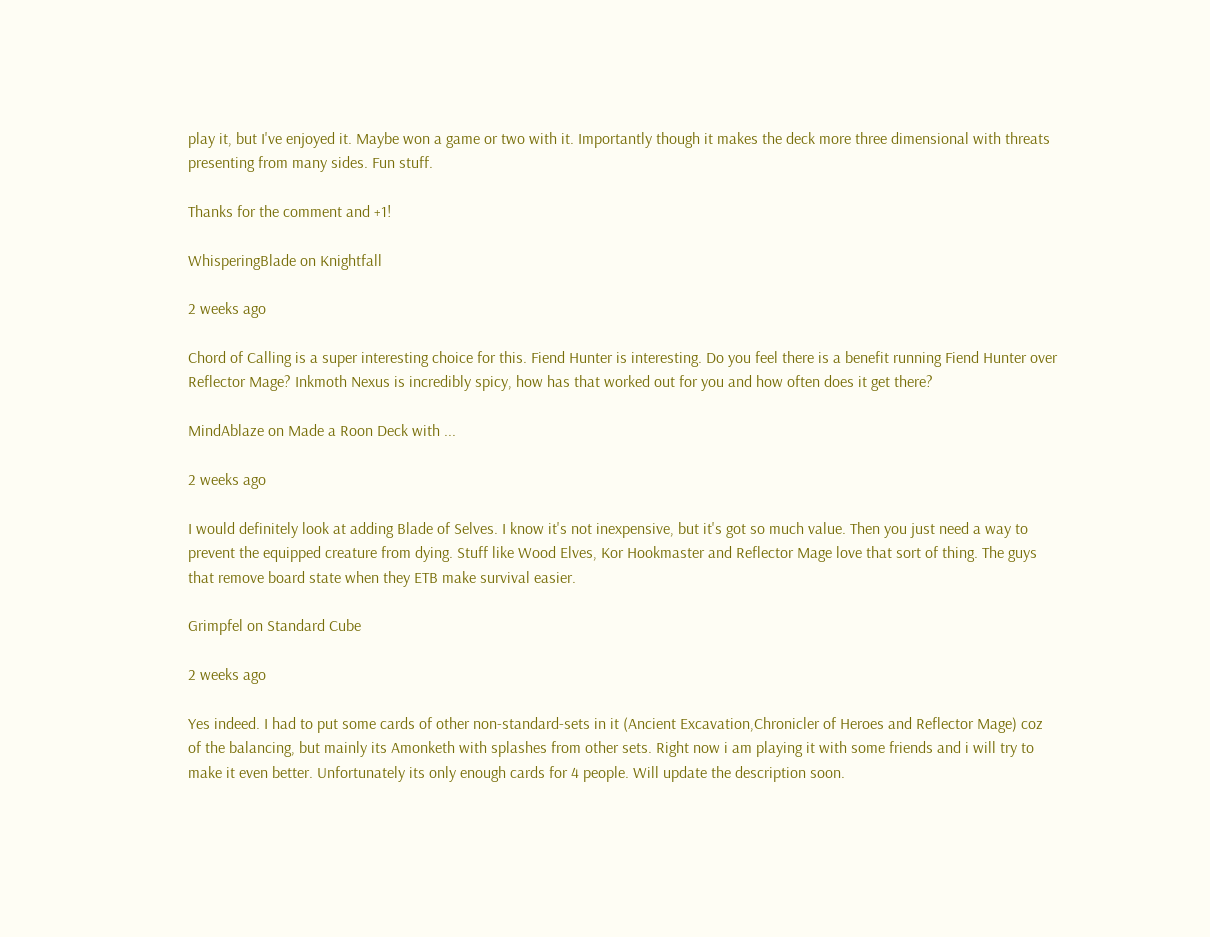play it, but I've enjoyed it. Maybe won a game or two with it. Importantly though it makes the deck more three dimensional with threats presenting from many sides. Fun stuff.

Thanks for the comment and +1!

WhisperingBlade on Knightfall

2 weeks ago

Chord of Calling is a super interesting choice for this. Fiend Hunter is interesting. Do you feel there is a benefit running Fiend Hunter over Reflector Mage? Inkmoth Nexus is incredibly spicy, how has that worked out for you and how often does it get there?

MindAblaze on Made a Roon Deck with ...

2 weeks ago

I would definitely look at adding Blade of Selves. I know it's not inexpensive, but it's got so much value. Then you just need a way to prevent the equipped creature from dying. Stuff like Wood Elves, Kor Hookmaster and Reflector Mage love that sort of thing. The guys that remove board state when they ETB make survival easier.

Grimpfel on Standard Cube

2 weeks ago

Yes indeed. I had to put some cards of other non-standard-sets in it (Ancient Excavation,Chronicler of Heroes and Reflector Mage) coz of the balancing, but mainly its Amonketh with splashes from other sets. Right now i am playing it with some friends and i will try to make it even better. Unfortunately its only enough cards for 4 people. Will update the description soon.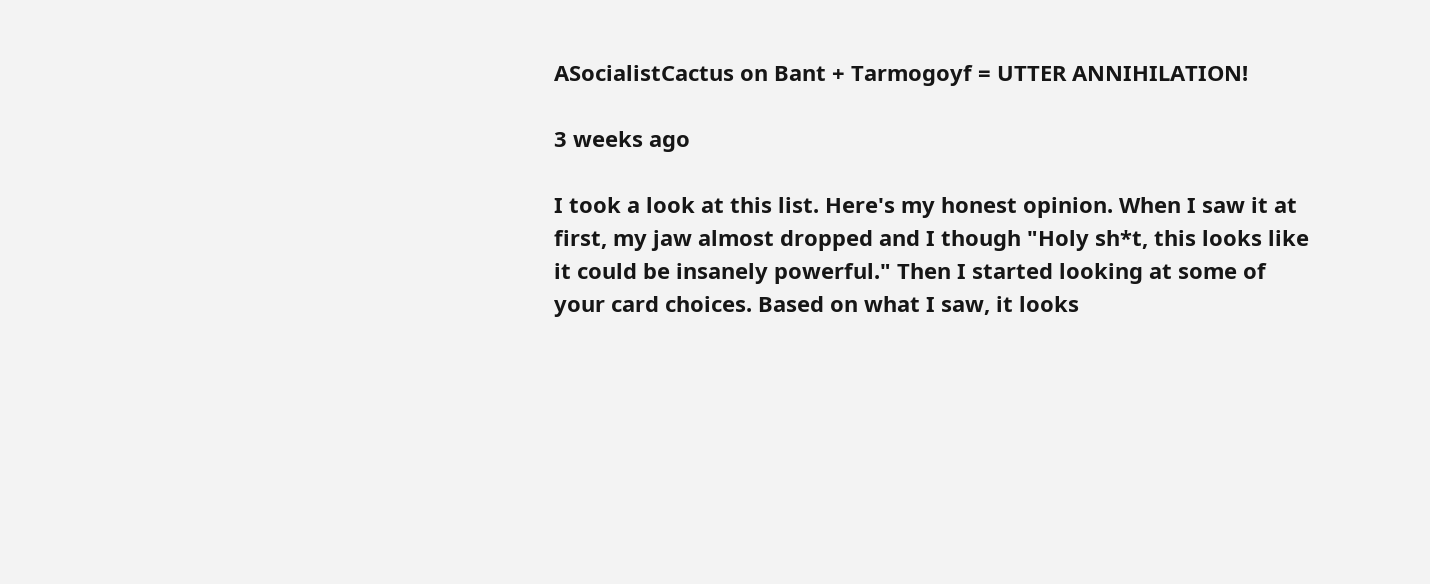ASocialistCactus on Bant + Tarmogoyf = UTTER ANNIHILATION!

3 weeks ago

I took a look at this list. Here's my honest opinion. When I saw it at first, my jaw almost dropped and I though "Holy sh*t, this looks like it could be insanely powerful." Then I started looking at some of your card choices. Based on what I saw, it looks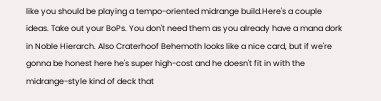like you should be playing a tempo-oriented midrange build.Here's a couple ideas. Take out your BoPs. You don't need them as you already have a mana dork in Noble Hierarch. Also Craterhoof Behemoth looks like a nice card, but if we're gonna be honest here he's super high-cost and he doesn't fit in with the midrange-style kind of deck that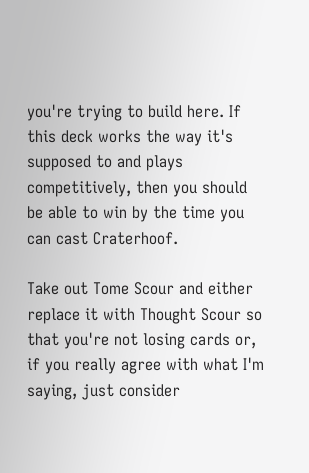you're trying to build here. If this deck works the way it's supposed to and plays competitively, then you should be able to win by the time you can cast Craterhoof.

Take out Tome Scour and either replace it with Thought Scour so that you're not losing cards or, if you really agree with what I'm saying, just consider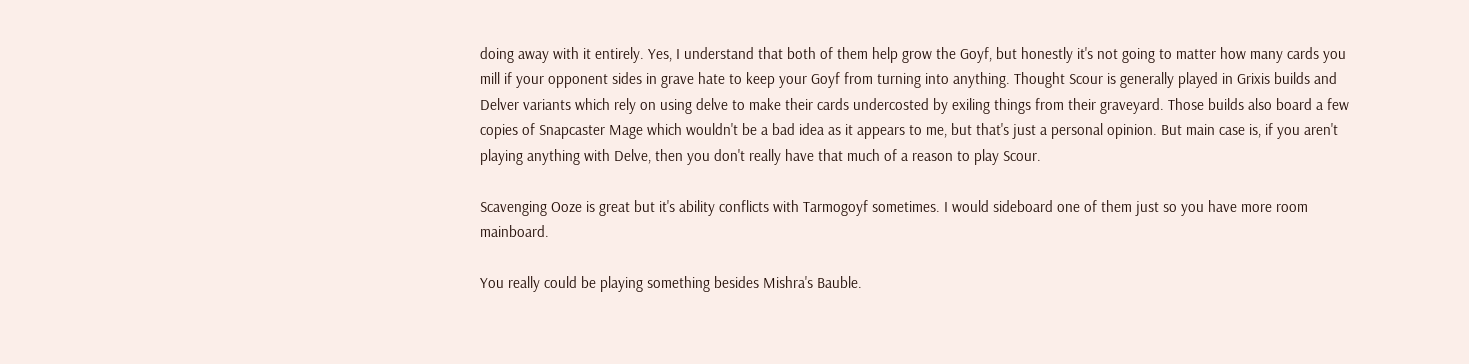doing away with it entirely. Yes, I understand that both of them help grow the Goyf, but honestly it's not going to matter how many cards you mill if your opponent sides in grave hate to keep your Goyf from turning into anything. Thought Scour is generally played in Grixis builds and Delver variants which rely on using delve to make their cards undercosted by exiling things from their graveyard. Those builds also board a few copies of Snapcaster Mage which wouldn't be a bad idea as it appears to me, but that's just a personal opinion. But main case is, if you aren't playing anything with Delve, then you don't really have that much of a reason to play Scour.

Scavenging Ooze is great but it's ability conflicts with Tarmogoyf sometimes. I would sideboard one of them just so you have more room mainboard.

You really could be playing something besides Mishra's Bauble.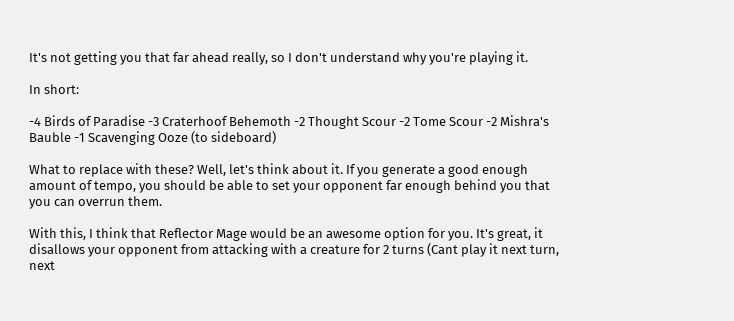It's not getting you that far ahead really, so I don't understand why you're playing it.

In short:

-4 Birds of Paradise -3 Craterhoof Behemoth -2 Thought Scour -2 Tome Scour -2 Mishra's Bauble -1 Scavenging Ooze (to sideboard)

What to replace with these? Well, let's think about it. If you generate a good enough amount of tempo, you should be able to set your opponent far enough behind you that you can overrun them.

With this, I think that Reflector Mage would be an awesome option for you. It's great, it disallows your opponent from attacking with a creature for 2 turns (Cant play it next turn, next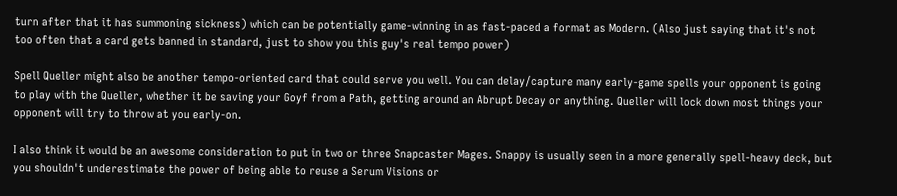turn after that it has summoning sickness) which can be potentially game-winning in as fast-paced a format as Modern. (Also just saying that it's not too often that a card gets banned in standard, just to show you this guy's real tempo power)

Spell Queller might also be another tempo-oriented card that could serve you well. You can delay/capture many early-game spells your opponent is going to play with the Queller, whether it be saving your Goyf from a Path, getting around an Abrupt Decay or anything. Queller will lock down most things your opponent will try to throw at you early-on.

I also think it would be an awesome consideration to put in two or three Snapcaster Mages. Snappy is usually seen in a more generally spell-heavy deck, but you shouldn't underestimate the power of being able to reuse a Serum Visions or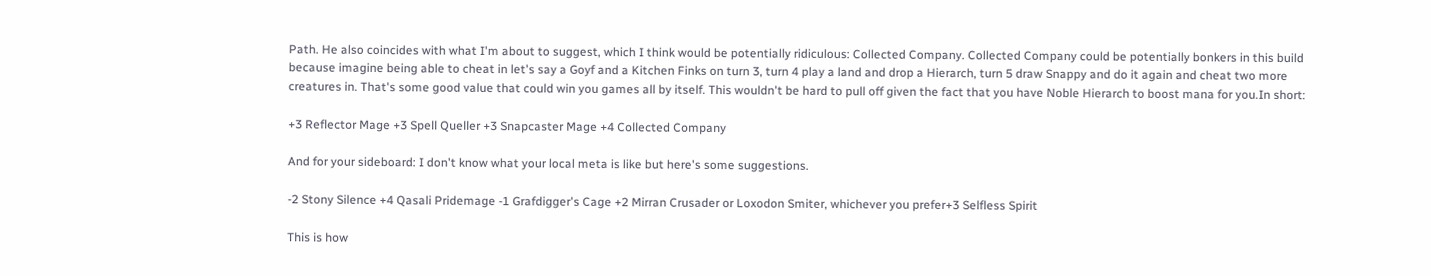Path. He also coincides with what I'm about to suggest, which I think would be potentially ridiculous: Collected Company. Collected Company could be potentially bonkers in this build because imagine being able to cheat in let's say a Goyf and a Kitchen Finks on turn 3, turn 4 play a land and drop a Hierarch, turn 5 draw Snappy and do it again and cheat two more creatures in. That's some good value that could win you games all by itself. This wouldn't be hard to pull off given the fact that you have Noble Hierarch to boost mana for you.In short:

+3 Reflector Mage +3 Spell Queller +3 Snapcaster Mage +4 Collected Company

And for your sideboard: I don't know what your local meta is like but here's some suggestions.

-2 Stony Silence +4 Qasali Pridemage -1 Grafdigger's Cage +2 Mirran Crusader or Loxodon Smiter, whichever you prefer+3 Selfless Spirit

This is how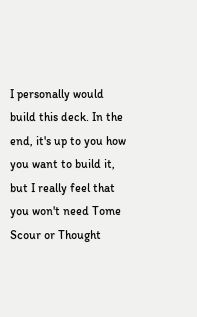I personally would build this deck. In the end, it's up to you how you want to build it, but I really feel that you won't need Tome Scour or Thought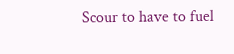Scour to have to fuel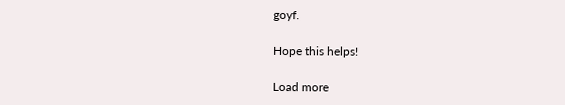goyf.

Hope this helps!

Load more